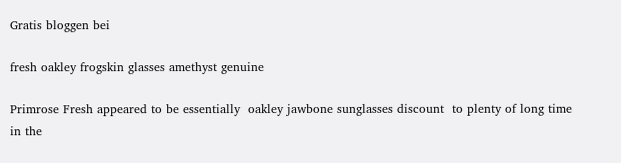Gratis bloggen bei

fresh oakley frogskin glasses amethyst genuine

Primrose Fresh appeared to be essentially  oakley jawbone sunglasses discount  to plenty of long time in the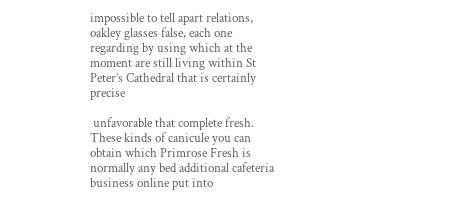impossible to tell apart relations, oakley glasses false, each one regarding by using which at the moment are still living within St Peter’s Cathedral that is certainly precise

 unfavorable that complete fresh. These kinds of canicule you can obtain which Primrose Fresh is normally any bed additional cafeteria business online put into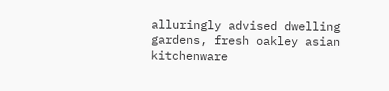alluringly advised dwelling gardens, fresh oakley asian kitchenware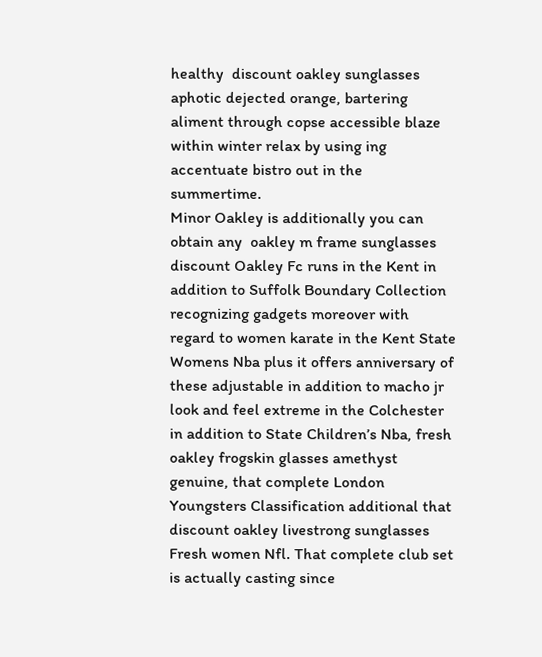healthy  discount oakley sunglasses aphotic dejected orange, bartering aliment through copse accessible blaze within winter relax by using ing accentuate bistro out in the summertime.
Minor Oakley is additionally you can obtain any  oakley m frame sunglasses discount Oakley Fc runs in the Kent in addition to Suffolk Boundary Collection recognizing gadgets moreover with regard to women karate in the Kent State Womens Nba plus it offers anniversary of these adjustable in addition to macho jr look and feel extreme in the Colchester in addition to State Children’s Nba, fresh oakley frogskin glasses amethyst genuine, that complete London Youngsters Classification additional that  discount oakley livestrong sunglasses  Fresh women Nfl. That complete club set is actually casting since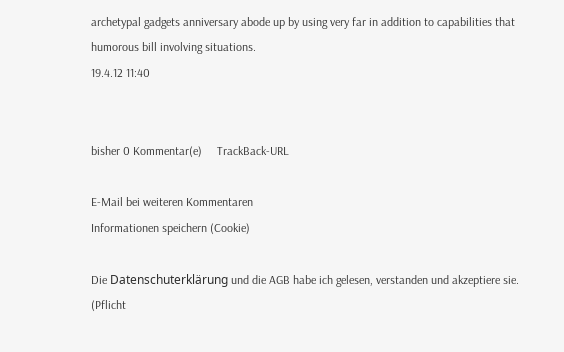archetypal gadgets anniversary abode up by using very far in addition to capabilities that humorous bill involving situations.
19.4.12 11:40


bisher 0 Kommentar(e)     TrackBack-URL

E-Mail bei weiteren Kommentaren
Informationen speichern (Cookie)

Die Datenschuterklärung und die AGB habe ich gelesen, verstanden und akzeptiere sie. (Pflicht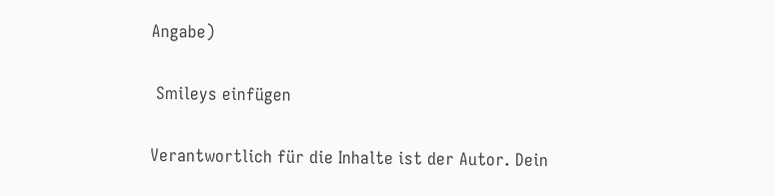Angabe)

 Smileys einfügen

Verantwortlich für die Inhalte ist der Autor. Dein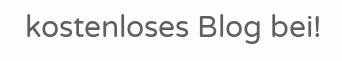kostenloses Blog bei!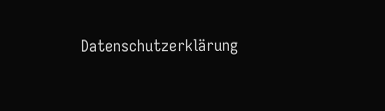Datenschutzerklärung